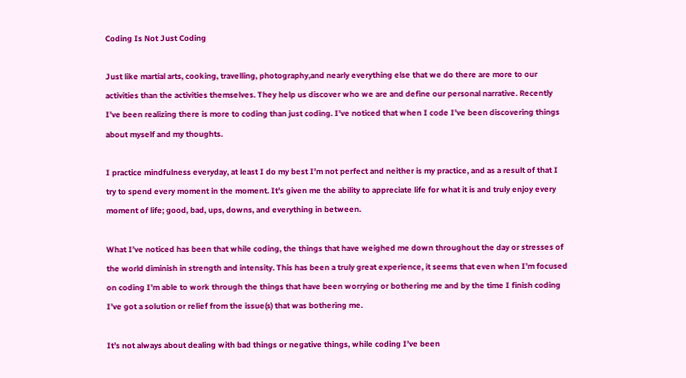Coding Is Not Just Coding

Just like martial arts, cooking, travelling, photography,and nearly everything else that we do there are more to our activities than the activities themselves. They help us discover who we are and define our personal narrative. Recently I’ve been realizing there is more to coding than just coding. I’ve noticed that when I code I’ve been discovering things about myself and my thoughts.

I practice mindfulness everyday, at least I do my best I’m not perfect and neither is my practice, and as a result of that I try to spend every moment in the moment. It’s given me the ability to appreciate life for what it is and truly enjoy every moment of life; good, bad, ups, downs, and everything in between.

What I’ve noticed has been that while coding, the things that have weighed me down throughout the day or stresses of the world diminish in strength and intensity. This has been a truly great experience, it seems that even when I’m focused on coding I’m able to work through the things that have been worrying or bothering me and by the time I finish coding I’ve got a solution or relief from the issue(s) that was bothering me.

It’s not always about dealing with bad things or negative things, while coding I’ve been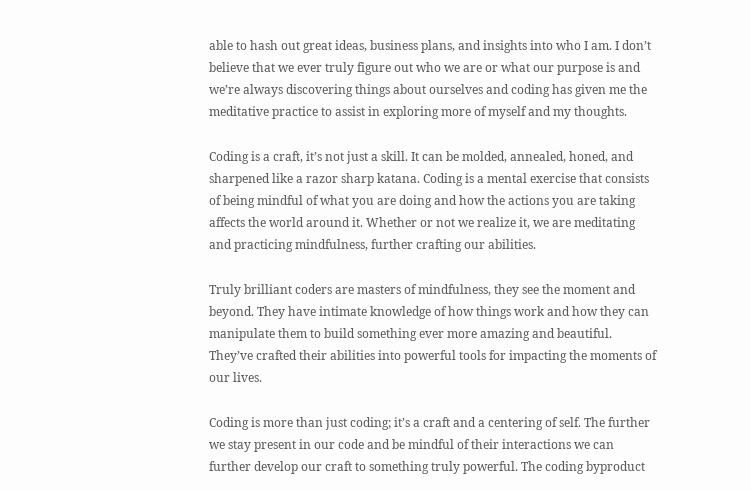able to hash out great ideas, business plans, and insights into who I am. I don’t believe that we ever truly figure out who we are or what our purpose is and we’re always discovering things about ourselves and coding has given me the meditative practice to assist in exploring more of myself and my thoughts.

Coding is a craft, it’s not just a skill. It can be molded, annealed, honed, and sharpened like a razor sharp katana. Coding is a mental exercise that consists of being mindful of what you are doing and how the actions you are taking affects the world around it. Whether or not we realize it, we are meditating and practicing mindfulness, further crafting our abilities.

Truly brilliant coders are masters of mindfulness, they see the moment and beyond. They have intimate knowledge of how things work and how they can manipulate them to build something ever more amazing and beautiful. They’ve crafted their abilities into powerful tools for impacting the moments of our lives.

Coding is more than just coding; it’s a craft and a centering of self. The further we stay present in our code and be mindful of their interactions we can further develop our craft to something truly powerful. The coding byproduct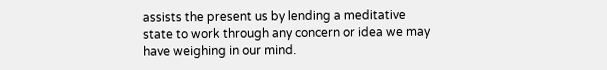assists the present us by lending a meditative state to work through any concern or idea we may have weighing in our mind.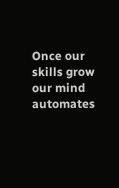Once our skills grow our mind automates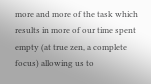more and more of the task which results in more of our time spent empty (at true zen, a complete focus) allowing us to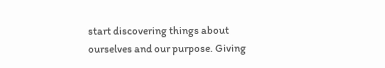start discovering things about ourselves and our purpose. Giving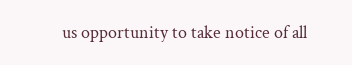us opportunity to take notice of all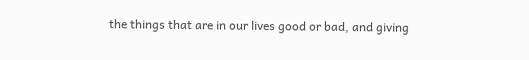the things that are in our lives good or bad, and giving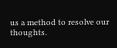us a method to resolve our thoughts.